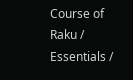Course of Raku / Essentials /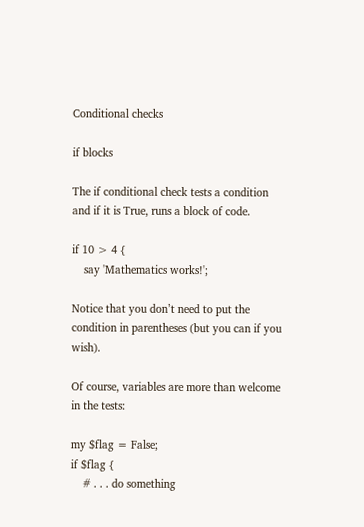Conditional checks

if blocks

The if conditional check tests a condition and if it is True, runs a block of code.

if 10 > 4 {
    say 'Mathematics works!';

Notice that you don’t need to put the condition in parentheses (but you can if you wish).

Of course, variables are more than welcome in the tests:

my $flag = False;
if $flag {
    # . . . do something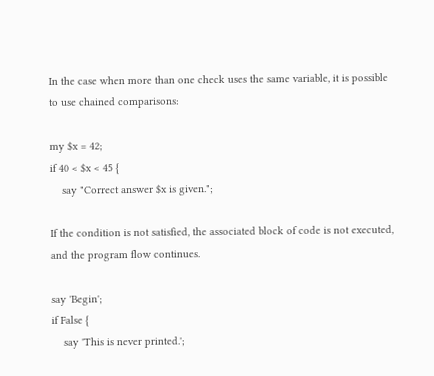In the case when more than one check uses the same variable, it is possible to use chained comparisons:

my $x = 42;
if 40 < $x < 45 {
    say "Correct answer $x is given.";

If the condition is not satisfied, the associated block of code is not executed, and the program flow continues.

say 'Begin';
if False {
    say 'This is never printed.';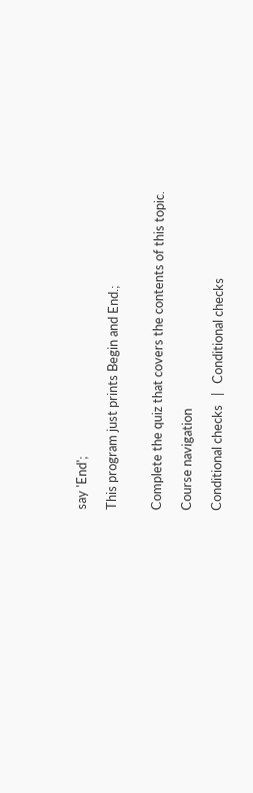say 'End';

This program just prints Begin and End.;


Complete the quiz that covers the contents of this topic.

Course navigation

Conditional checks   |   Conditional checks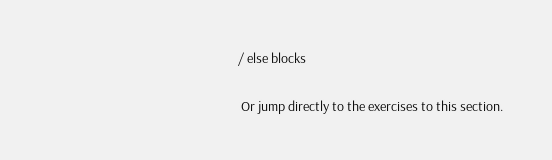/ else blocks

 Or jump directly to the exercises to this section.